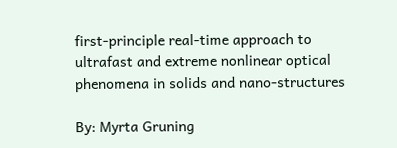first-principle real-time approach to ultrafast and extreme nonlinear optical phenomena in solids and nano-structures

By: Myrta Gruning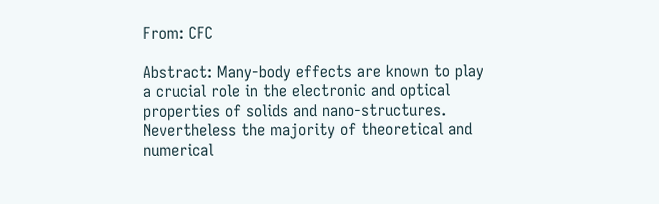From: CFC

Abstract: Many-body effects are known to play a crucial role in the electronic and optical properties of solids and nano-structures. Nevertheless the majority of theoretical and numerical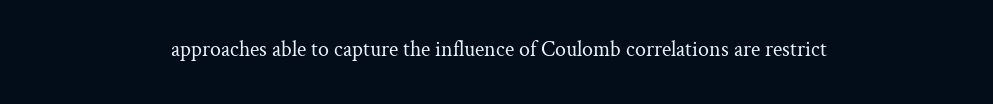approaches able to capture the influence of Coulomb correlations are restrict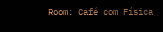Room: Café com Física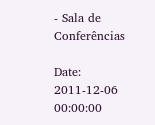- Sala de Conferências

Date: 2011-12-06 00:00:00